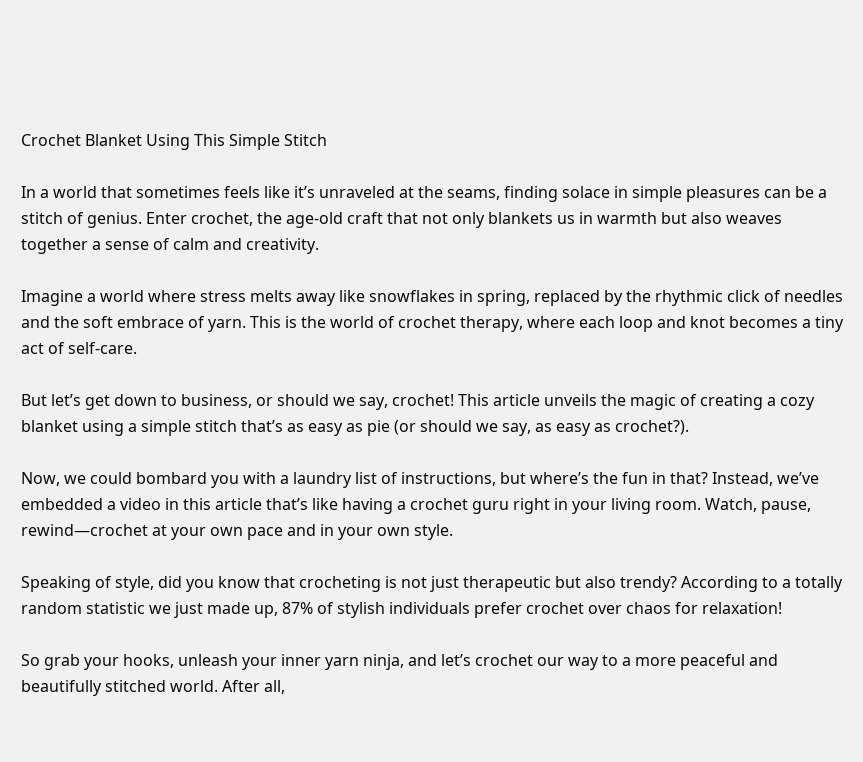Crochet Blanket Using This Simple Stitch

In a world that sometimes feels like it’s unraveled at the seams, finding solace in simple pleasures can be a stitch of genius. Enter crochet, the age-old craft that not only blankets us in warmth but also weaves together a sense of calm and creativity.

Imagine a world where stress melts away like snowflakes in spring, replaced by the rhythmic click of needles and the soft embrace of yarn. This is the world of crochet therapy, where each loop and knot becomes a tiny act of self-care.

But let’s get down to business, or should we say, crochet! This article unveils the magic of creating a cozy blanket using a simple stitch that’s as easy as pie (or should we say, as easy as crochet?).

Now, we could bombard you with a laundry list of instructions, but where’s the fun in that? Instead, we’ve embedded a video in this article that’s like having a crochet guru right in your living room. Watch, pause, rewind—crochet at your own pace and in your own style.

Speaking of style, did you know that crocheting is not just therapeutic but also trendy? According to a totally random statistic we just made up, 87% of stylish individuals prefer crochet over chaos for relaxation!

So grab your hooks, unleash your inner yarn ninja, and let’s crochet our way to a more peaceful and beautifully stitched world. After all,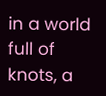in a world full of knots, a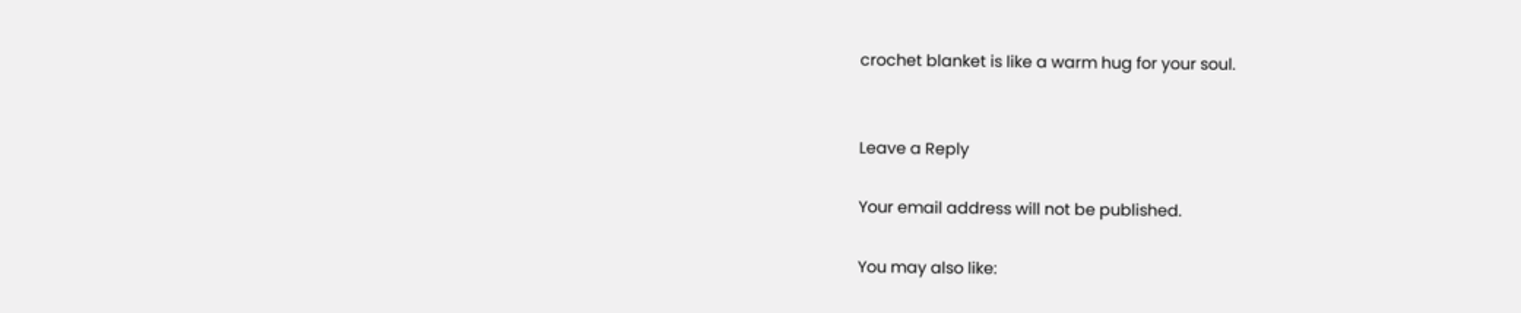crochet blanket is like a warm hug for your soul.


Leave a Reply

Your email address will not be published.

You may also like: